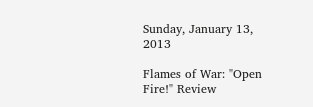Sunday, January 13, 2013

Flames of War: "Open Fire!" Review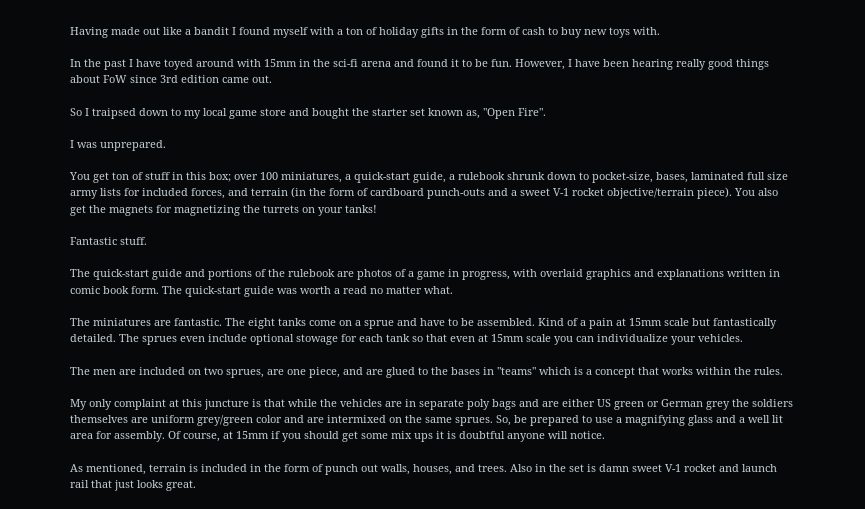Having made out like a bandit I found myself with a ton of holiday gifts in the form of cash to buy new toys with.

In the past I have toyed around with 15mm in the sci-fi arena and found it to be fun. However, I have been hearing really good things about FoW since 3rd edition came out.

So I traipsed down to my local game store and bought the starter set known as, "Open Fire".

I was unprepared.

You get ton of stuff in this box; over 100 miniatures, a quick-start guide, a rulebook shrunk down to pocket-size, bases, laminated full size army lists for included forces, and terrain (in the form of cardboard punch-outs and a sweet V-1 rocket objective/terrain piece). You also get the magnets for magnetizing the turrets on your tanks!

Fantastic stuff.

The quick-start guide and portions of the rulebook are photos of a game in progress, with overlaid graphics and explanations written in comic book form. The quick-start guide was worth a read no matter what.

The miniatures are fantastic. The eight tanks come on a sprue and have to be assembled. Kind of a pain at 15mm scale but fantastically detailed. The sprues even include optional stowage for each tank so that even at 15mm scale you can individualize your vehicles.

The men are included on two sprues, are one piece, and are glued to the bases in "teams" which is a concept that works within the rules.

My only complaint at this juncture is that while the vehicles are in separate poly bags and are either US green or German grey the soldiers themselves are uniform grey/green color and are intermixed on the same sprues. So, be prepared to use a magnifying glass and a well lit area for assembly. Of course, at 15mm if you should get some mix ups it is doubtful anyone will notice.

As mentioned, terrain is included in the form of punch out walls, houses, and trees. Also in the set is damn sweet V-1 rocket and launch rail that just looks great.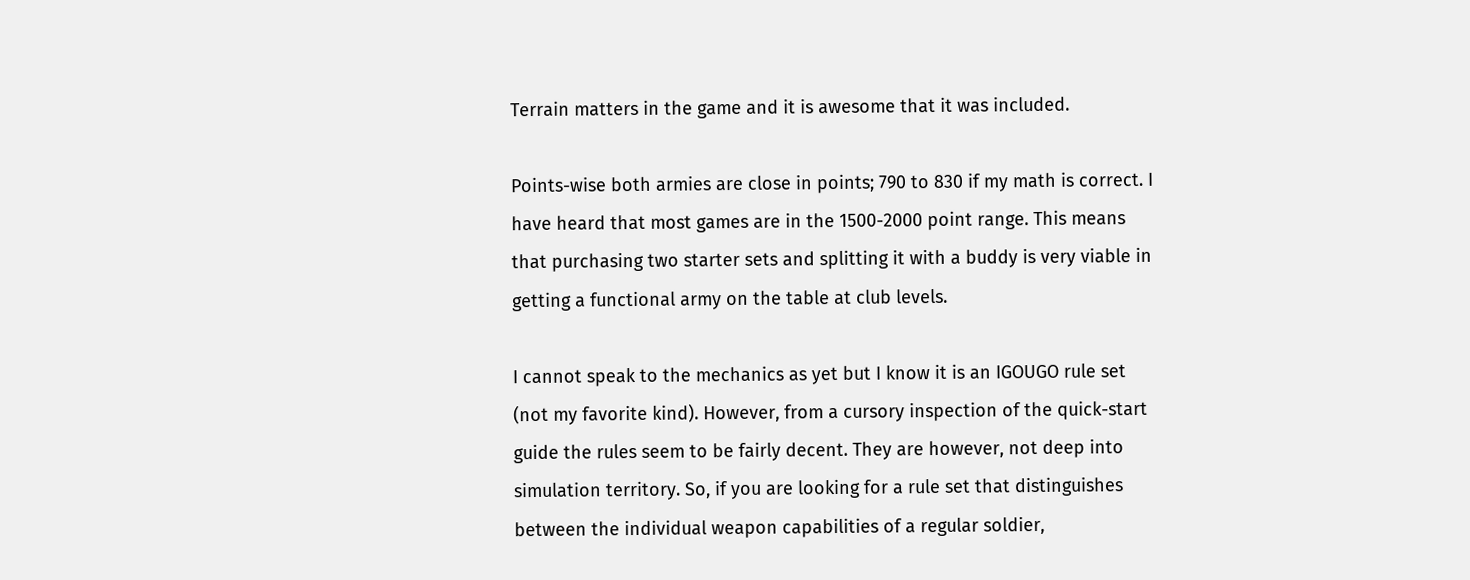Terrain matters in the game and it is awesome that it was included.

Points-wise both armies are close in points; 790 to 830 if my math is correct. I have heard that most games are in the 1500-2000 point range. This means that purchasing two starter sets and splitting it with a buddy is very viable in getting a functional army on the table at club levels.

I cannot speak to the mechanics as yet but I know it is an IGOUGO rule set (not my favorite kind). However, from a cursory inspection of the quick-start guide the rules seem to be fairly decent. They are however, not deep into simulation territory. So, if you are looking for a rule set that distinguishes between the individual weapon capabilities of a regular soldier,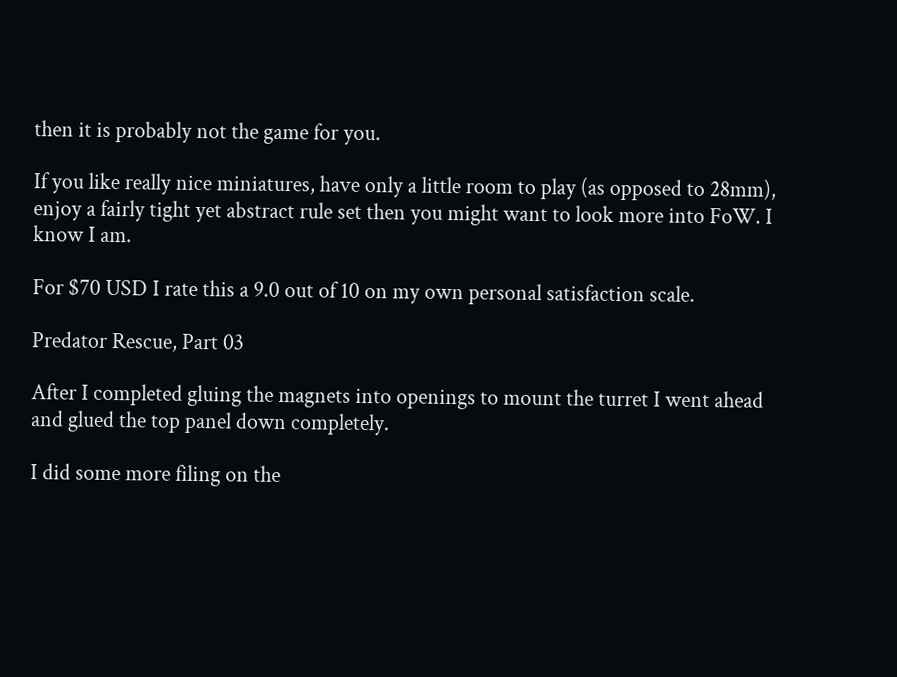then it is probably not the game for you.

If you like really nice miniatures, have only a little room to play (as opposed to 28mm), enjoy a fairly tight yet abstract rule set then you might want to look more into FoW. I know I am.

For $70 USD I rate this a 9.0 out of 10 on my own personal satisfaction scale.

Predator Rescue, Part 03

After I completed gluing the magnets into openings to mount the turret I went ahead and glued the top panel down completely.

I did some more filing on the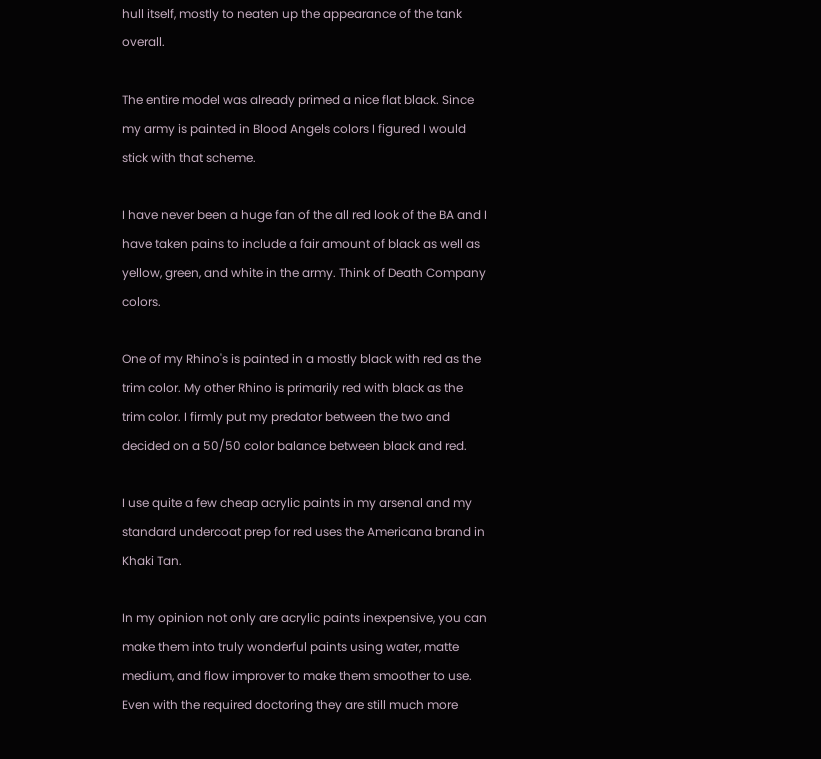hull itself, mostly to neaten up the appearance of the tank overall.

The entire model was already primed a nice flat black. Since my army is painted in Blood Angels colors I figured I would stick with that scheme.

I have never been a huge fan of the all red look of the BA and I have taken pains to include a fair amount of black as well as yellow, green, and white in the army. Think of Death Company colors.

One of my Rhino's is painted in a mostly black with red as the trim color. My other Rhino is primarily red with black as the trim color. I firmly put my predator between the two and decided on a 50/50 color balance between black and red.

I use quite a few cheap acrylic paints in my arsenal and my standard undercoat prep for red uses the Americana brand in Khaki Tan.

In my opinion not only are acrylic paints inexpensive, you can make them into truly wonderful paints using water, matte medium, and flow improver to make them smoother to use. Even with the required doctoring they are still much more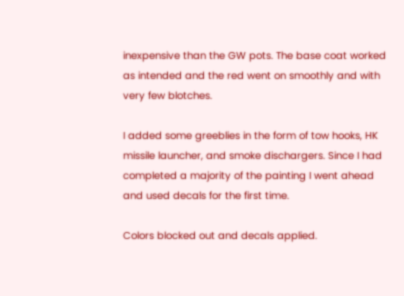inexpensive than the GW pots. The base coat worked as intended and the red went on smoothly and with very few blotches.

I added some greeblies in the form of tow hooks, HK missile launcher, and smoke dischargers. Since I had completed a majority of the painting I went ahead and used decals for the first time.

Colors blocked out and decals applied.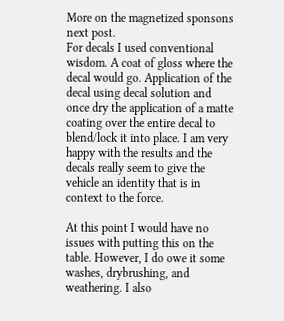More on the magnetized sponsons next post.
For decals I used conventional wisdom. A coat of gloss where the decal would go. Application of the decal using decal solution and once dry the application of a matte coating over the entire decal to blend/lock it into place. I am very happy with the results and the decals really seem to give the vehicle an identity that is in context to the force.

At this point I would have no issues with putting this on the table. However, I do owe it some washes, drybrushing, and weathering. I also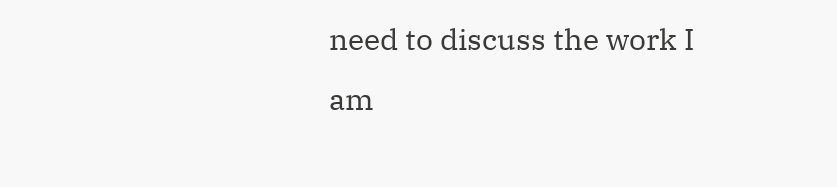need to discuss the work I am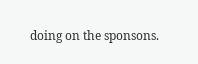doing on the sponsons.